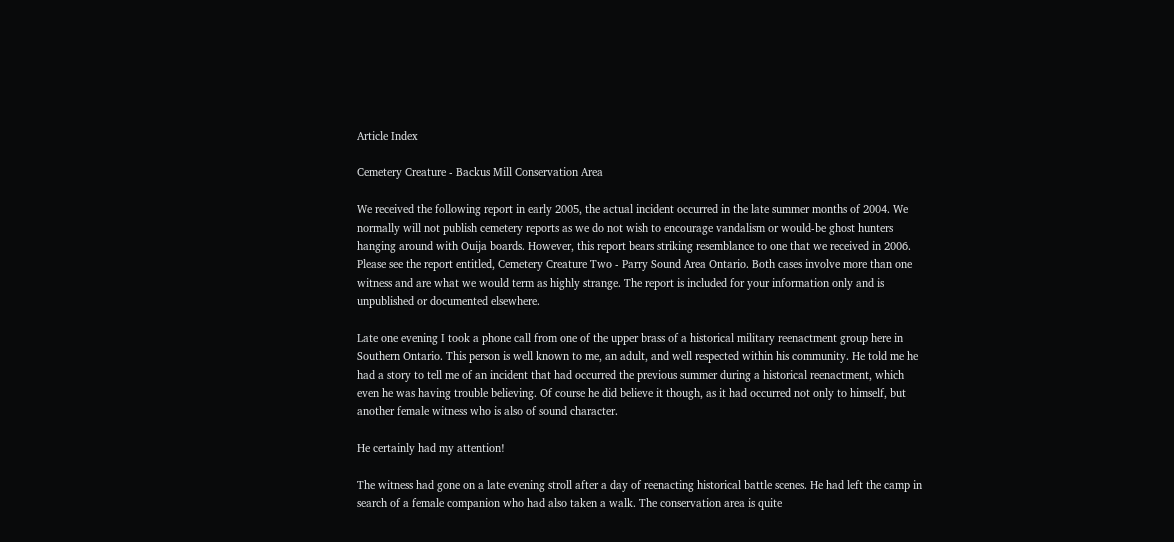Article Index

Cemetery Creature - Backus Mill Conservation Area

We received the following report in early 2005, the actual incident occurred in the late summer months of 2004. We normally will not publish cemetery reports as we do not wish to encourage vandalism or would-be ghost hunters hanging around with Ouija boards. However, this report bears striking resemblance to one that we received in 2006. Please see the report entitled, Cemetery Creature Two - Parry Sound Area Ontario. Both cases involve more than one witness and are what we would term as highly strange. The report is included for your information only and is unpublished or documented elsewhere.

Late one evening I took a phone call from one of the upper brass of a historical military reenactment group here in Southern Ontario. This person is well known to me, an adult, and well respected within his community. He told me he had a story to tell me of an incident that had occurred the previous summer during a historical reenactment, which even he was having trouble believing. Of course he did believe it though, as it had occurred not only to himself, but another female witness who is also of sound character.

He certainly had my attention!

The witness had gone on a late evening stroll after a day of reenacting historical battle scenes. He had left the camp in search of a female companion who had also taken a walk. The conservation area is quite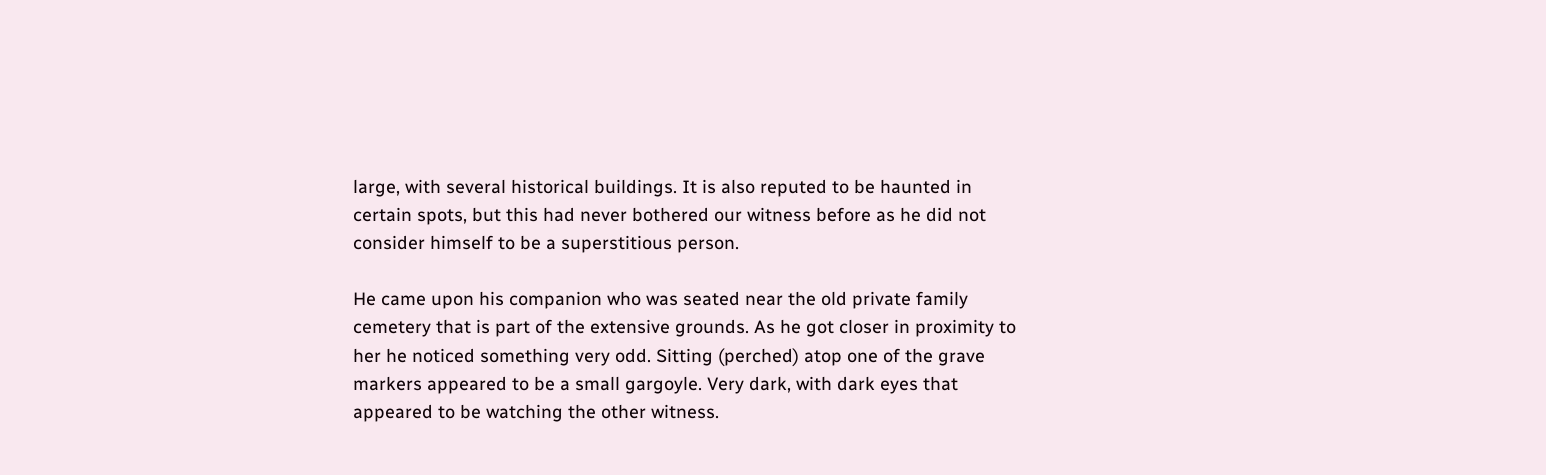large, with several historical buildings. It is also reputed to be haunted in certain spots, but this had never bothered our witness before as he did not consider himself to be a superstitious person.

He came upon his companion who was seated near the old private family cemetery that is part of the extensive grounds. As he got closer in proximity to her he noticed something very odd. Sitting (perched) atop one of the grave markers appeared to be a small gargoyle. Very dark, with dark eyes that appeared to be watching the other witness.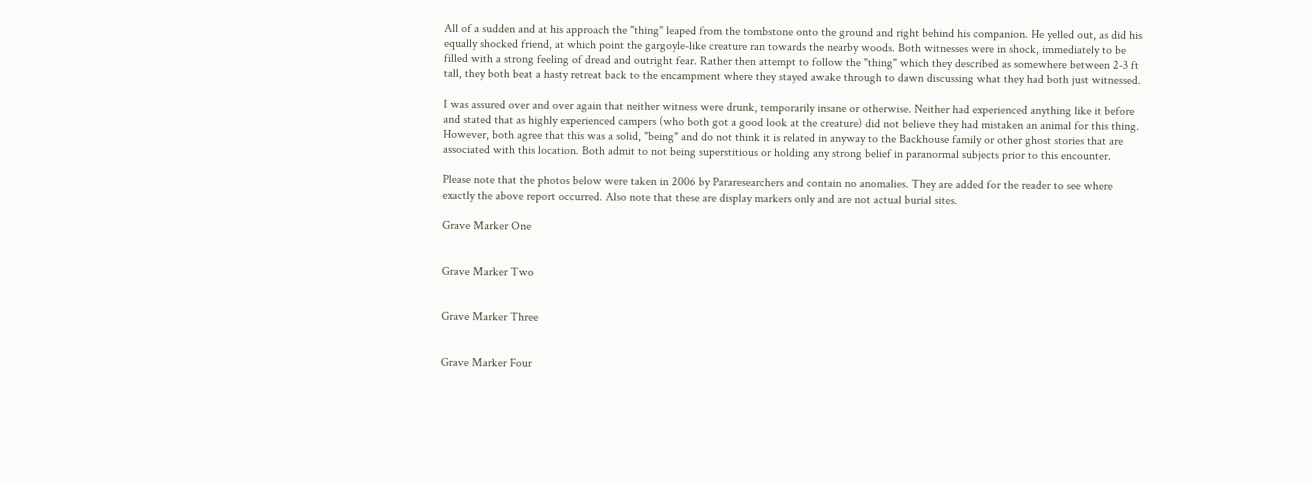All of a sudden and at his approach the "thing" leaped from the tombstone onto the ground and right behind his companion. He yelled out, as did his equally shocked friend, at which point the gargoyle-like creature ran towards the nearby woods. Both witnesses were in shock, immediately to be filled with a strong feeling of dread and outright fear. Rather then attempt to follow the "thing" which they described as somewhere between 2-3 ft tall, they both beat a hasty retreat back to the encampment where they stayed awake through to dawn discussing what they had both just witnessed.

I was assured over and over again that neither witness were drunk, temporarily insane or otherwise. Neither had experienced anything like it before and stated that as highly experienced campers (who both got a good look at the creature) did not believe they had mistaken an animal for this thing. However, both agree that this was a solid, "being" and do not think it is related in anyway to the Backhouse family or other ghost stories that are associated with this location. Both admit to not being superstitious or holding any strong belief in paranormal subjects prior to this encounter.

Please note that the photos below were taken in 2006 by Pararesearchers and contain no anomalies. They are added for the reader to see where exactly the above report occurred. Also note that these are display markers only and are not actual burial sites.

Grave Marker One


Grave Marker Two


Grave Marker Three


Grave Marker Four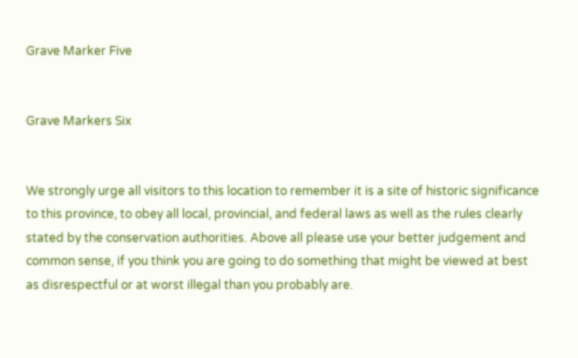Grave Marker Five


Grave Markers Six


We strongly urge all visitors to this location to remember it is a site of historic significance to this province, to obey all local, provincial, and federal laws as well as the rules clearly stated by the conservation authorities. Above all please use your better judgement and common sense, if you think you are going to do something that might be viewed at best as disrespectful or at worst illegal than you probably are.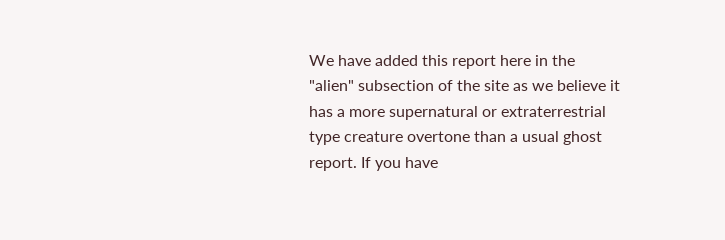We have added this report here in the "alien" subsection of the site as we believe it has a more supernatural or extraterrestrial type creature overtone than a usual ghost report. If you have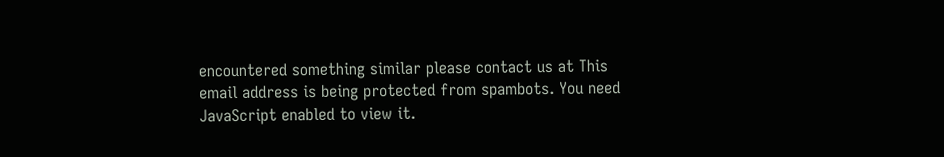encountered something similar please contact us at This email address is being protected from spambots. You need JavaScript enabled to view it.